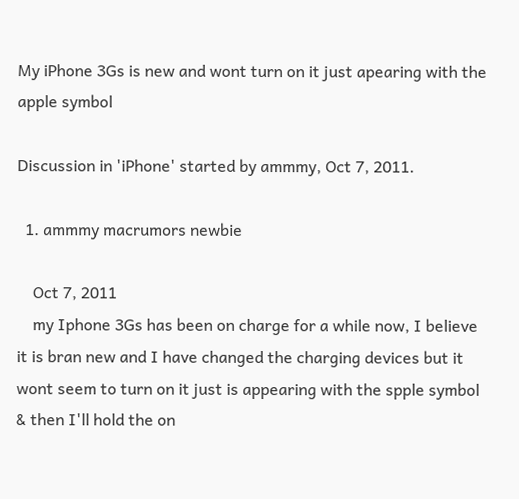My iPhone 3Gs is new and wont turn on it just apearing with the apple symbol

Discussion in 'iPhone' started by ammmy, Oct 7, 2011.

  1. ammmy macrumors newbie

    Oct 7, 2011
    my Iphone 3Gs has been on charge for a while now, I believe it is bran new and I have changed the charging devices but it wont seem to turn on it just is appearing with the spple symbol & then I'll hold the on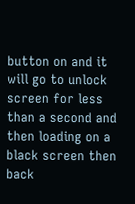button on and it will go to unlock screen for less than a second and then loading on a black screen then back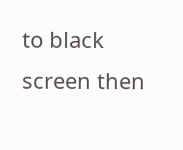to black screen then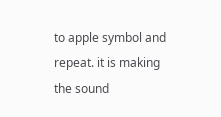to apple symbol and repeat. it is making the sound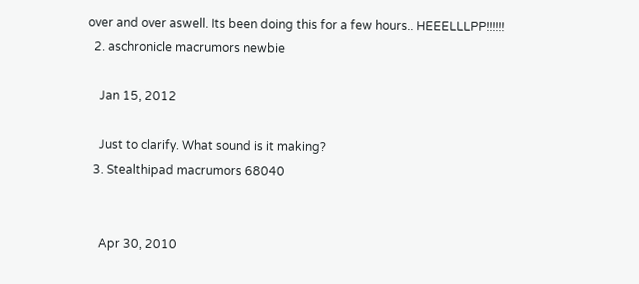over and over aswell. Its been doing this for a few hours.. HEEELLLPP!!!!!!
  2. aschronicle macrumors newbie

    Jan 15, 2012

    Just to clarify. What sound is it making?
  3. Stealthipad macrumors 68040


    Apr 30, 2010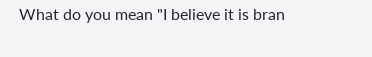What do you mean "I believe it is bran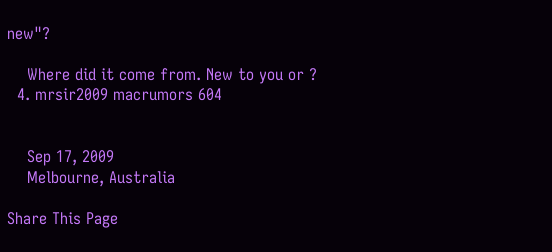new"?

    Where did it come from. New to you or ?
  4. mrsir2009 macrumors 604


    Sep 17, 2009
    Melbourne, Australia

Share This Page